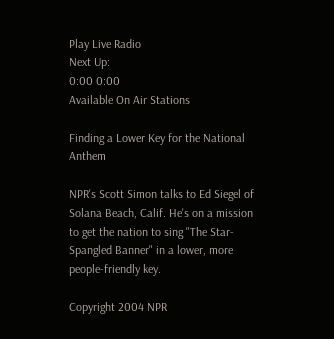Play Live Radio
Next Up:
0:00 0:00
Available On Air Stations

Finding a Lower Key for the National Anthem

NPR's Scott Simon talks to Ed Siegel of Solana Beach, Calif. He's on a mission to get the nation to sing "The Star-Spangled Banner" in a lower, more people-friendly key.

Copyright 2004 NPR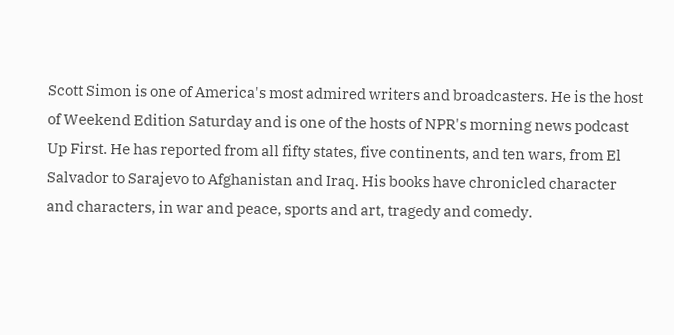Scott Simon is one of America's most admired writers and broadcasters. He is the host of Weekend Edition Saturday and is one of the hosts of NPR's morning news podcast Up First. He has reported from all fifty states, five continents, and ten wars, from El Salvador to Sarajevo to Afghanistan and Iraq. His books have chronicled character and characters, in war and peace, sports and art, tragedy and comedy.